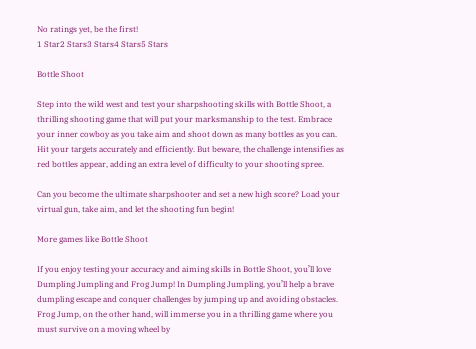No ratings yet, be the first!
1 Star2 Stars3 Stars4 Stars5 Stars

Bottle Shoot

Step into the wild west and test your sharpshooting skills with Bottle Shoot, a thrilling shooting game that will put your marksmanship to the test. Embrace your inner cowboy as you take aim and shoot down as many bottles as you can. Hit your targets accurately and efficiently. But beware, the challenge intensifies as red bottles appear, adding an extra level of difficulty to your shooting spree.

Can you become the ultimate sharpshooter and set a new high score? Load your virtual gun, take aim, and let the shooting fun begin!

More games like Bottle Shoot

If you enjoy testing your accuracy and aiming skills in Bottle Shoot, you’ll love Dumpling Jumpling and Frog Jump! In Dumpling Jumpling, you’ll help a brave dumpling escape and conquer challenges by jumping up and avoiding obstacles. Frog Jump, on the other hand, will immerse you in a thrilling game where you must survive on a moving wheel by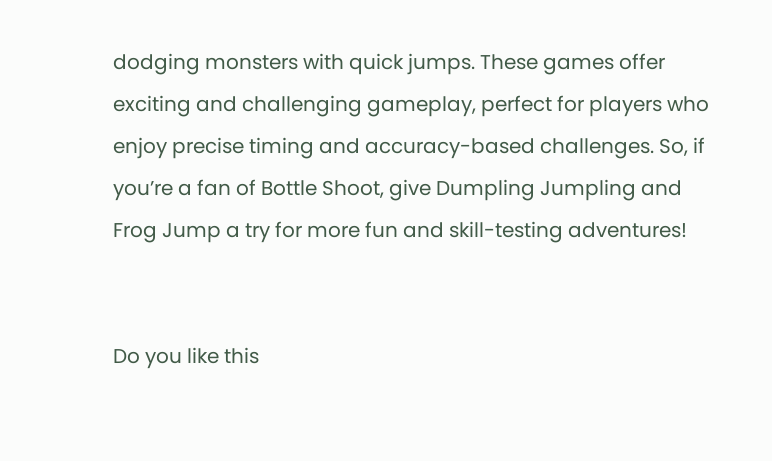dodging monsters with quick jumps. These games offer exciting and challenging gameplay, perfect for players who enjoy precise timing and accuracy-based challenges. So, if you’re a fan of Bottle Shoot, give Dumpling Jumpling and Frog Jump a try for more fun and skill-testing adventures!


Do you like this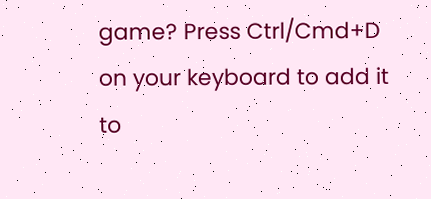game? Press Ctrl/Cmd+D on your keyboard to add it to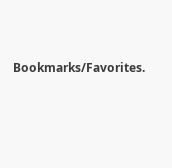Bookmarks/Favorites.